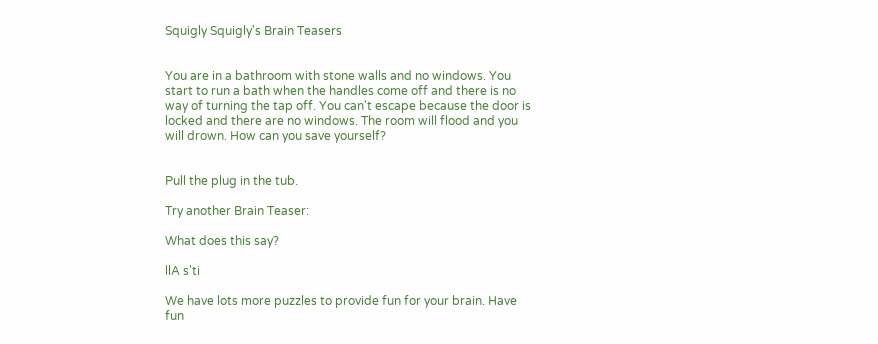Squigly Squigly's Brain Teasers


You are in a bathroom with stone walls and no windows. You start to run a bath when the handles come off and there is no way of turning the tap off. You can't escape because the door is locked and there are no windows. The room will flood and you will drown. How can you save yourself?


Pull the plug in the tub.

Try another Brain Teaser:

What does this say?

llA s'ti

We have lots more puzzles to provide fun for your brain. Have fun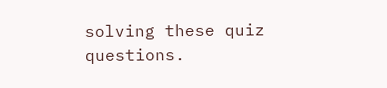solving these quiz questions.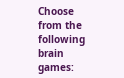Choose from the following brain games: